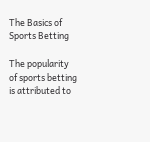The Basics of Sports Betting

The popularity of sports betting is attributed to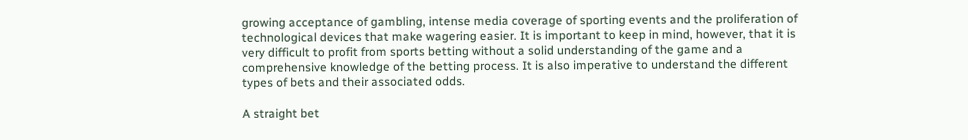growing acceptance of gambling, intense media coverage of sporting events and the proliferation of technological devices that make wagering easier. It is important to keep in mind, however, that it is very difficult to profit from sports betting without a solid understanding of the game and a comprehensive knowledge of the betting process. It is also imperative to understand the different types of bets and their associated odds.

A straight bet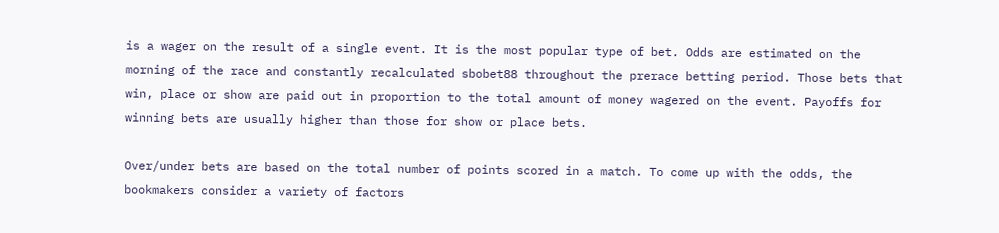is a wager on the result of a single event. It is the most popular type of bet. Odds are estimated on the morning of the race and constantly recalculated sbobet88 throughout the prerace betting period. Those bets that win, place or show are paid out in proportion to the total amount of money wagered on the event. Payoffs for winning bets are usually higher than those for show or place bets.

Over/under bets are based on the total number of points scored in a match. To come up with the odds, the bookmakers consider a variety of factors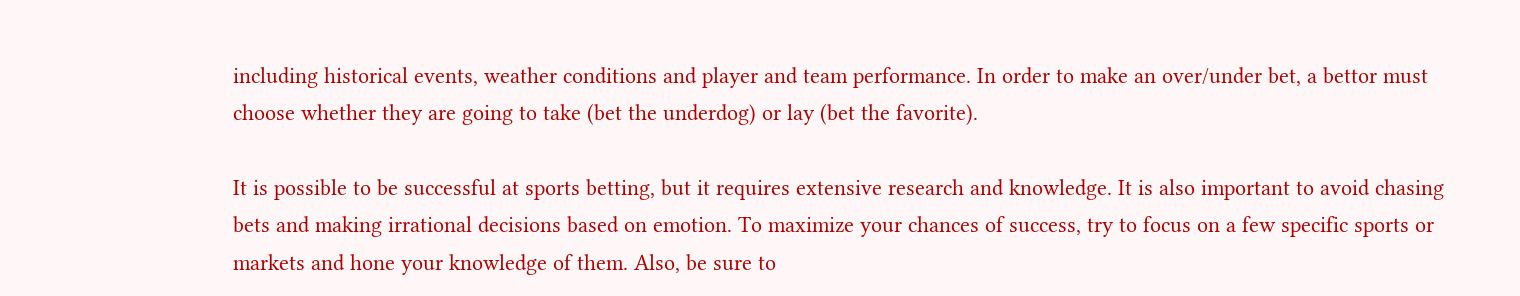including historical events, weather conditions and player and team performance. In order to make an over/under bet, a bettor must choose whether they are going to take (bet the underdog) or lay (bet the favorite).

It is possible to be successful at sports betting, but it requires extensive research and knowledge. It is also important to avoid chasing bets and making irrational decisions based on emotion. To maximize your chances of success, try to focus on a few specific sports or markets and hone your knowledge of them. Also, be sure to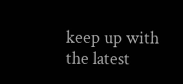keep up with the latest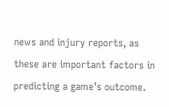news and injury reports, as these are important factors in predicting a game’s outcome.